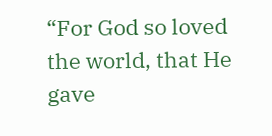“For God so loved the world, that He gave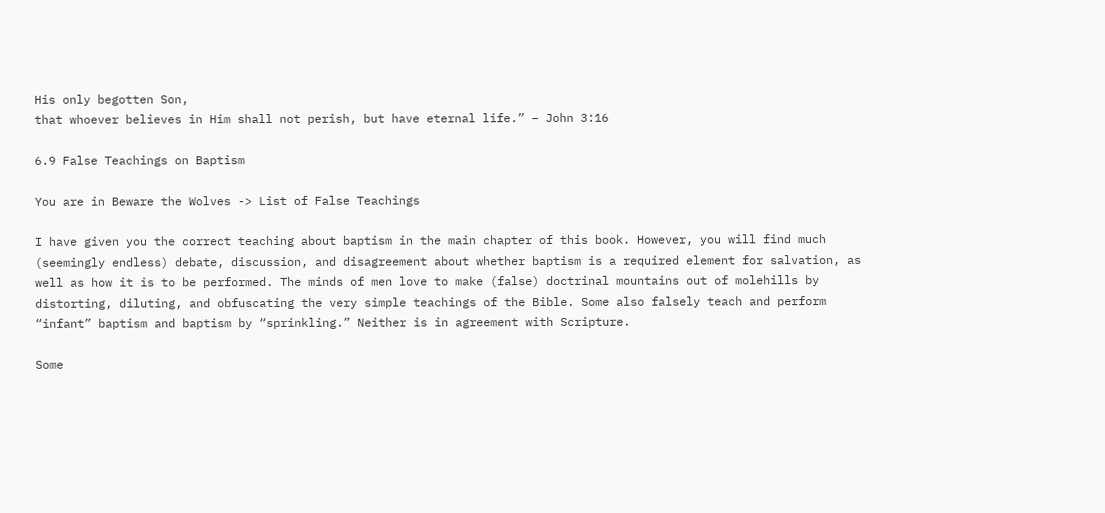His only begotten Son,
that whoever believes in Him shall not perish, but have eternal life.” – John 3:16

6.9 False Teachings on Baptism

You are in Beware the Wolves -> List of False Teachings

I have given you the correct teaching about baptism in the main chapter of this book. However, you will find much (seemingly endless) debate, discussion, and disagreement about whether baptism is a required element for salvation, as well as how it is to be performed. The minds of men love to make (false) doctrinal mountains out of molehills by distorting, diluting, and obfuscating the very simple teachings of the Bible. Some also falsely teach and perform “infant” baptism and baptism by “sprinkling.” Neither is in agreement with Scripture.

Some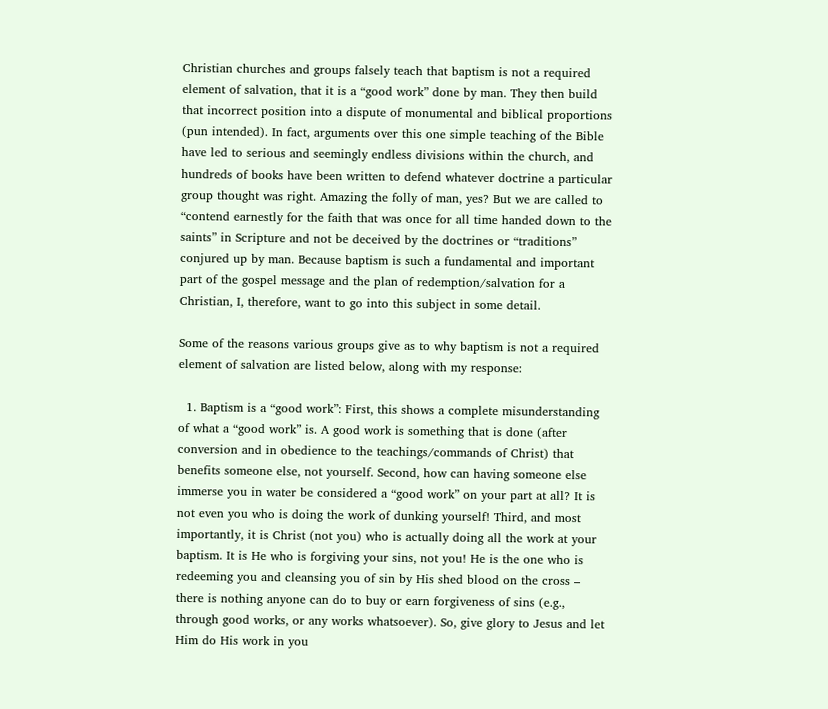Christian churches and groups falsely teach that baptism is not a required element of salvation, that it is a “good work” done by man. They then build that incorrect position into a dispute of monumental and biblical proportions (pun intended). In fact, arguments over this one simple teaching of the Bible have led to serious and seemingly endless divisions within the church, and hundreds of books have been written to defend whatever doctrine a particular group thought was right. Amazing the folly of man, yes? But we are called to “contend earnestly for the faith that was once for all time handed down to the saints” in Scripture and not be deceived by the doctrines or “traditions” conjured up by man. Because baptism is such a fundamental and important part of the gospel message and the plan of redemption/salvation for a Christian, I, therefore, want to go into this subject in some detail.

Some of the reasons various groups give as to why baptism is not a required element of salvation are listed below, along with my response:

  1. Baptism is a “good work”: First, this shows a complete misunderstanding of what a “good work” is. A good work is something that is done (after conversion and in obedience to the teachings/commands of Christ) that benefits someone else, not yourself. Second, how can having someone else immerse you in water be considered a “good work” on your part at all? It is not even you who is doing the work of dunking yourself! Third, and most importantly, it is Christ (not you) who is actually doing all the work at your baptism. It is He who is forgiving your sins, not you! He is the one who is redeeming you and cleansing you of sin by His shed blood on the cross – there is nothing anyone can do to buy or earn forgiveness of sins (e.g., through good works, or any works whatsoever). So, give glory to Jesus and let Him do His work in you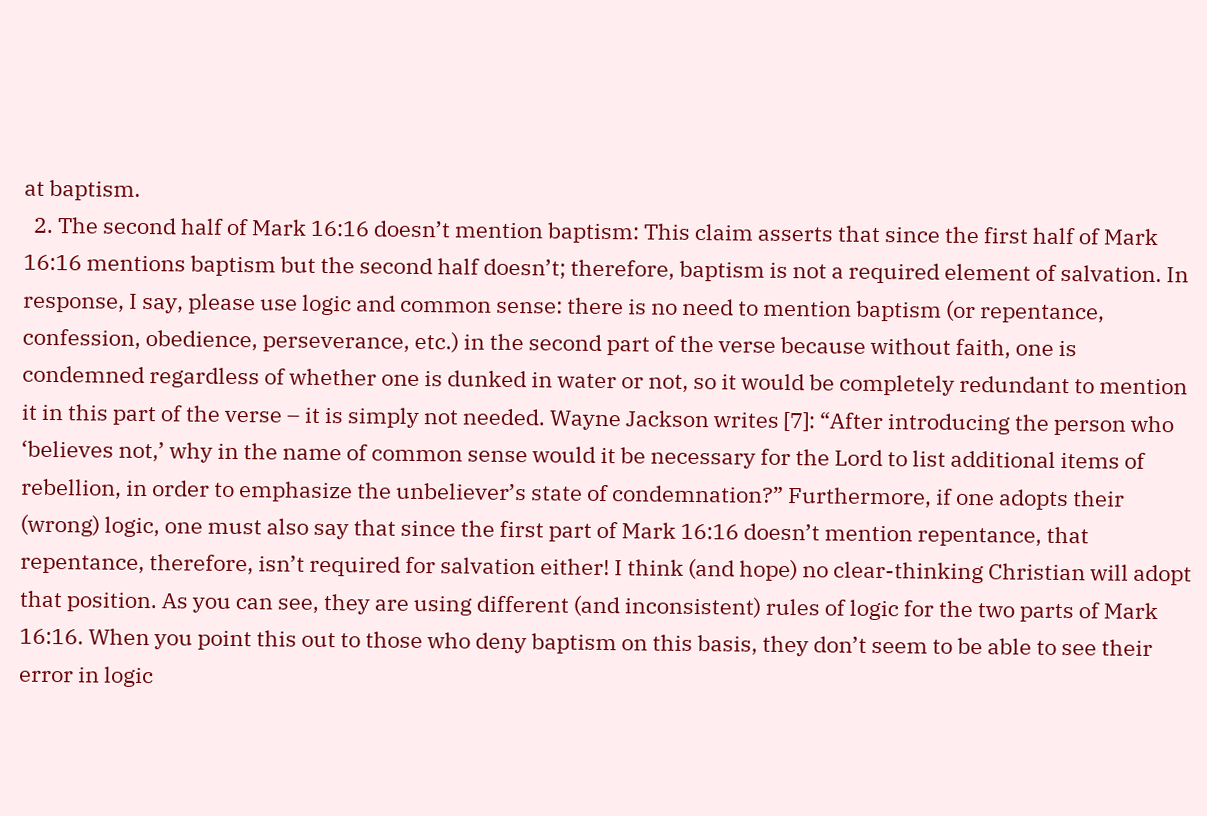at baptism.
  2. The second half of Mark 16:16 doesn’t mention baptism: This claim asserts that since the first half of Mark 16:16 mentions baptism but the second half doesn’t; therefore, baptism is not a required element of salvation. In response, I say, please use logic and common sense: there is no need to mention baptism (or repentance, confession, obedience, perseverance, etc.) in the second part of the verse because without faith, one is condemned regardless of whether one is dunked in water or not, so it would be completely redundant to mention it in this part of the verse – it is simply not needed. Wayne Jackson writes [7]: “After introducing the person who ‘believes not,’ why in the name of common sense would it be necessary for the Lord to list additional items of rebellion, in order to emphasize the unbeliever’s state of condemnation?” Furthermore, if one adopts their (wrong) logic, one must also say that since the first part of Mark 16:16 doesn’t mention repentance, that repentance, therefore, isn’t required for salvation either! I think (and hope) no clear-thinking Christian will adopt that position. As you can see, they are using different (and inconsistent) rules of logic for the two parts of Mark 16:16. When you point this out to those who deny baptism on this basis, they don’t seem to be able to see their error in logic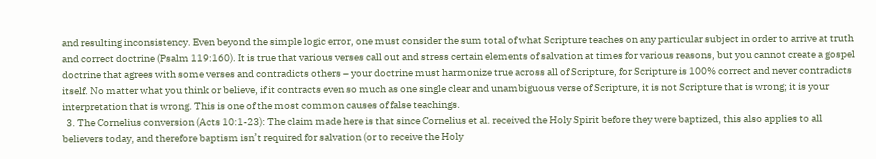and resulting inconsistency. Even beyond the simple logic error, one must consider the sum total of what Scripture teaches on any particular subject in order to arrive at truth and correct doctrine (Psalm 119:160). It is true that various verses call out and stress certain elements of salvation at times for various reasons, but you cannot create a gospel doctrine that agrees with some verses and contradicts others – your doctrine must harmonize true across all of Scripture, for Scripture is 100% correct and never contradicts itself. No matter what you think or believe, if it contracts even so much as one single clear and unambiguous verse of Scripture, it is not Scripture that is wrong; it is your interpretation that is wrong. This is one of the most common causes of false teachings.
  3. The Cornelius conversion (Acts 10:1-23): The claim made here is that since Cornelius et al. received the Holy Spirit before they were baptized, this also applies to all believers today, and therefore baptism isn’t required for salvation (or to receive the Holy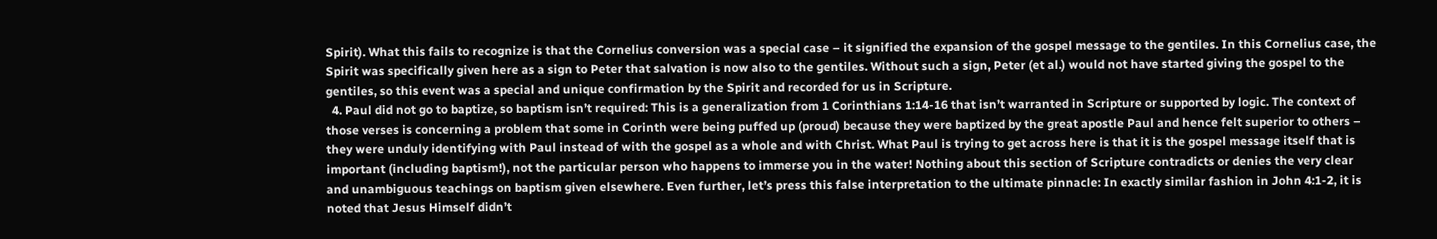Spirit). What this fails to recognize is that the Cornelius conversion was a special case – it signified the expansion of the gospel message to the gentiles. In this Cornelius case, the Spirit was specifically given here as a sign to Peter that salvation is now also to the gentiles. Without such a sign, Peter (et al.) would not have started giving the gospel to the gentiles, so this event was a special and unique confirmation by the Spirit and recorded for us in Scripture.
  4. Paul did not go to baptize, so baptism isn’t required: This is a generalization from 1 Corinthians 1:14-16 that isn’t warranted in Scripture or supported by logic. The context of those verses is concerning a problem that some in Corinth were being puffed up (proud) because they were baptized by the great apostle Paul and hence felt superior to others – they were unduly identifying with Paul instead of with the gospel as a whole and with Christ. What Paul is trying to get across here is that it is the gospel message itself that is important (including baptism!), not the particular person who happens to immerse you in the water! Nothing about this section of Scripture contradicts or denies the very clear and unambiguous teachings on baptism given elsewhere. Even further, let’s press this false interpretation to the ultimate pinnacle: In exactly similar fashion in John 4:1-2, it is noted that Jesus Himself didn’t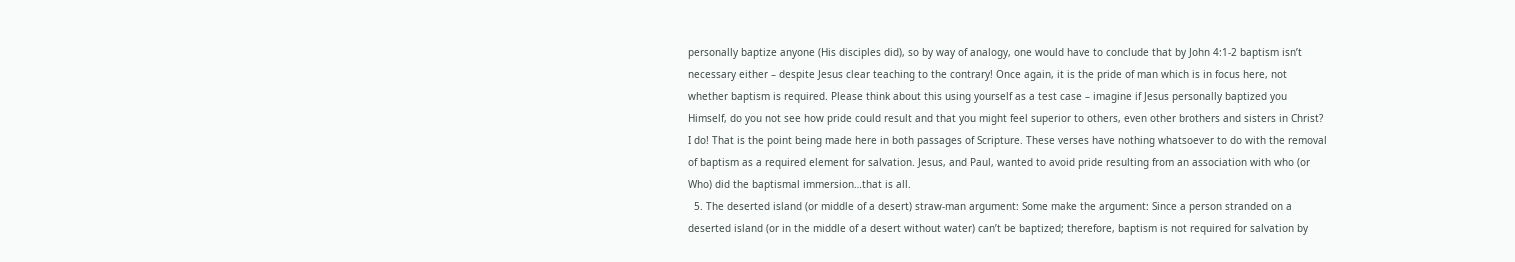personally baptize anyone (His disciples did), so by way of analogy, one would have to conclude that by John 4:1-2 baptism isn’t necessary either – despite Jesus clear teaching to the contrary! Once again, it is the pride of man which is in focus here, not whether baptism is required. Please think about this using yourself as a test case – imagine if Jesus personally baptized you Himself, do you not see how pride could result and that you might feel superior to others, even other brothers and sisters in Christ? I do! That is the point being made here in both passages of Scripture. These verses have nothing whatsoever to do with the removal of baptism as a required element for salvation. Jesus, and Paul, wanted to avoid pride resulting from an association with who (or Who) did the baptismal immersion…that is all.
  5. The deserted island (or middle of a desert) straw-man argument: Some make the argument: Since a person stranded on a deserted island (or in the middle of a desert without water) can’t be baptized; therefore, baptism is not required for salvation by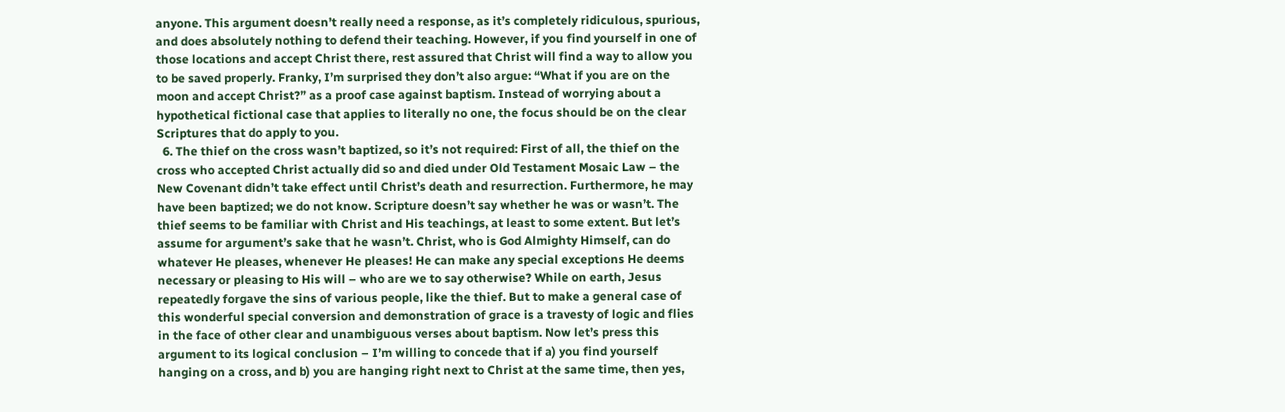anyone. This argument doesn’t really need a response, as it’s completely ridiculous, spurious, and does absolutely nothing to defend their teaching. However, if you find yourself in one of those locations and accept Christ there, rest assured that Christ will find a way to allow you to be saved properly. Franky, I’m surprised they don’t also argue: “What if you are on the moon and accept Christ?” as a proof case against baptism. Instead of worrying about a hypothetical fictional case that applies to literally no one, the focus should be on the clear Scriptures that do apply to you.
  6. The thief on the cross wasn’t baptized, so it’s not required: First of all, the thief on the cross who accepted Christ actually did so and died under Old Testament Mosaic Law – the New Covenant didn’t take effect until Christ’s death and resurrection. Furthermore, he may have been baptized; we do not know. Scripture doesn’t say whether he was or wasn’t. The thief seems to be familiar with Christ and His teachings, at least to some extent. But let’s assume for argument’s sake that he wasn’t. Christ, who is God Almighty Himself, can do whatever He pleases, whenever He pleases! He can make any special exceptions He deems necessary or pleasing to His will – who are we to say otherwise? While on earth, Jesus repeatedly forgave the sins of various people, like the thief. But to make a general case of this wonderful special conversion and demonstration of grace is a travesty of logic and flies in the face of other clear and unambiguous verses about baptism. Now let’s press this argument to its logical conclusion – I’m willing to concede that if a) you find yourself hanging on a cross, and b) you are hanging right next to Christ at the same time, then yes,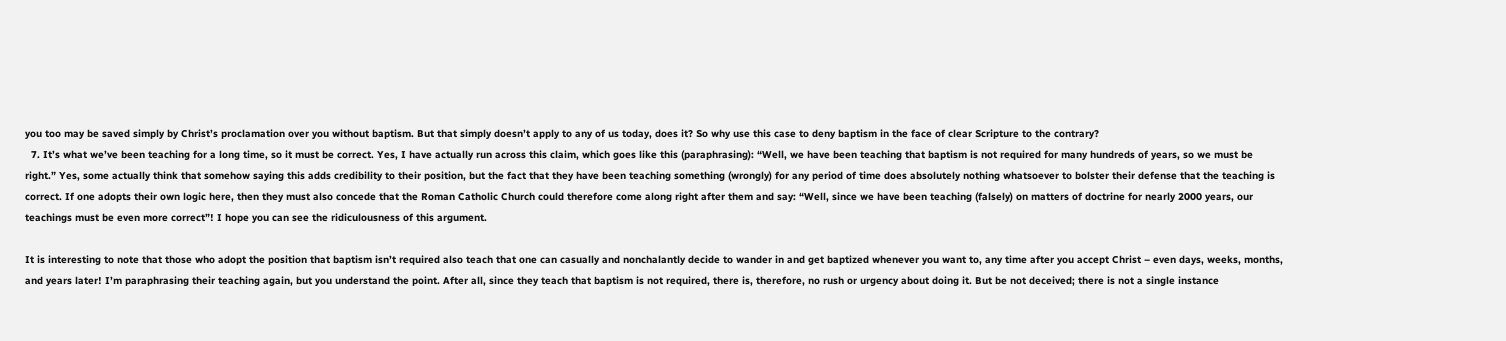you too may be saved simply by Christ’s proclamation over you without baptism. But that simply doesn’t apply to any of us today, does it? So why use this case to deny baptism in the face of clear Scripture to the contrary?
  7. It’s what we’ve been teaching for a long time, so it must be correct. Yes, I have actually run across this claim, which goes like this (paraphrasing): “Well, we have been teaching that baptism is not required for many hundreds of years, so we must be right.” Yes, some actually think that somehow saying this adds credibility to their position, but the fact that they have been teaching something (wrongly) for any period of time does absolutely nothing whatsoever to bolster their defense that the teaching is correct. If one adopts their own logic here, then they must also concede that the Roman Catholic Church could therefore come along right after them and say: “Well, since we have been teaching (falsely) on matters of doctrine for nearly 2000 years, our teachings must be even more correct”! I hope you can see the ridiculousness of this argument.

It is interesting to note that those who adopt the position that baptism isn’t required also teach that one can casually and nonchalantly decide to wander in and get baptized whenever you want to, any time after you accept Christ – even days, weeks, months, and years later! I’m paraphrasing their teaching again, but you understand the point. After all, since they teach that baptism is not required, there is, therefore, no rush or urgency about doing it. But be not deceived; there is not a single instance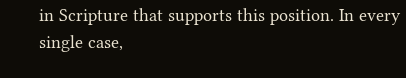in Scripture that supports this position. In every single case,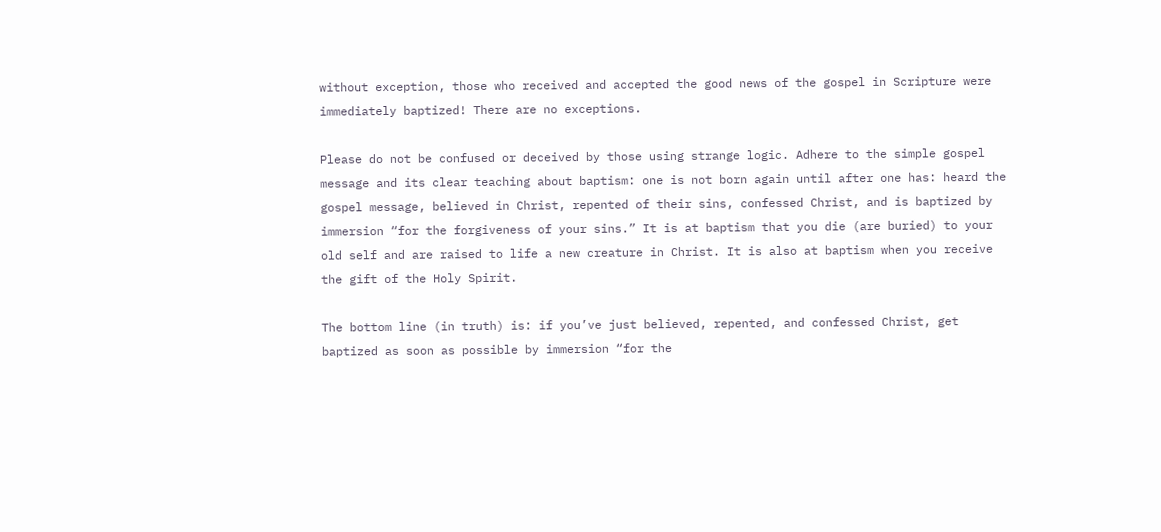without exception, those who received and accepted the good news of the gospel in Scripture were immediately baptized! There are no exceptions.

Please do not be confused or deceived by those using strange logic. Adhere to the simple gospel message and its clear teaching about baptism: one is not born again until after one has: heard the gospel message, believed in Christ, repented of their sins, confessed Christ, and is baptized by immersion “for the forgiveness of your sins.” It is at baptism that you die (are buried) to your old self and are raised to life a new creature in Christ. It is also at baptism when you receive the gift of the Holy Spirit.

The bottom line (in truth) is: if you’ve just believed, repented, and confessed Christ, get baptized as soon as possible by immersion “for the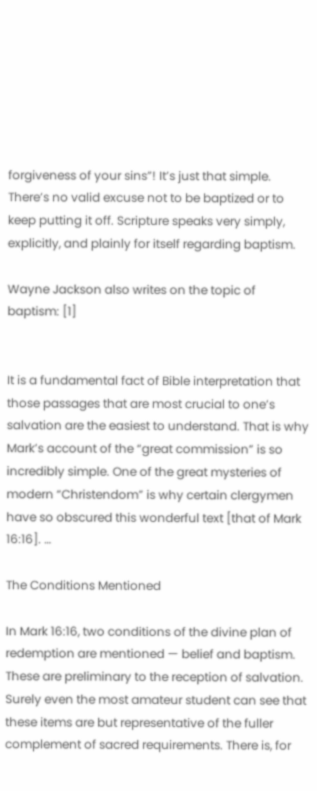forgiveness of your sins”! It’s just that simple. There’s no valid excuse not to be baptized or to keep putting it off. Scripture speaks very simply, explicitly, and plainly for itself regarding baptism.

Wayne Jackson also writes on the topic of baptism: [1]


It is a fundamental fact of Bible interpretation that those passages that are most crucial to one’s salvation are the easiest to understand. That is why Mark’s account of the “great commission” is so incredibly simple. One of the great mysteries of modern “Christendom” is why certain clergymen have so obscured this wonderful text [that of Mark 16:16]. …

The Conditions Mentioned

In Mark 16:16, two conditions of the divine plan of redemption are mentioned — belief and baptism. These are preliminary to the reception of salvation. Surely even the most amateur student can see that these items are but representative of the fuller complement of sacred requirements. There is, for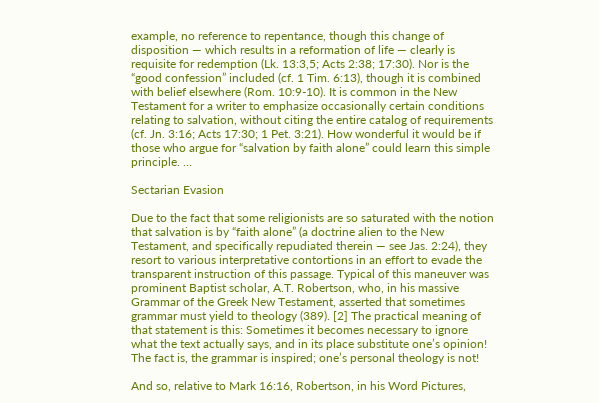example, no reference to repentance, though this change of disposition — which results in a reformation of life — clearly is requisite for redemption (Lk. 13:3,5; Acts 2:38; 17:30). Nor is the “good confession” included (cf. 1 Tim. 6:13), though it is combined with belief elsewhere (Rom. 10:9-10). It is common in the New Testament for a writer to emphasize occasionally certain conditions relating to salvation, without citing the entire catalog of requirements (cf. Jn. 3:16; Acts 17:30; 1 Pet. 3:21). How wonderful it would be if those who argue for “salvation by faith alone” could learn this simple principle. …

Sectarian Evasion

Due to the fact that some religionists are so saturated with the notion that salvation is by “faith alone” (a doctrine alien to the New Testament, and specifically repudiated therein — see Jas. 2:24), they resort to various interpretative contortions in an effort to evade the transparent instruction of this passage. Typical of this maneuver was prominent Baptist scholar, A.T. Robertson, who, in his massive Grammar of the Greek New Testament, asserted that sometimes grammar must yield to theology (389). [2] The practical meaning of that statement is this: Sometimes it becomes necessary to ignore what the text actually says, and in its place substitute one’s opinion! The fact is, the grammar is inspired; one’s personal theology is not!

And so, relative to Mark 16:16, Robertson, in his Word Pictures,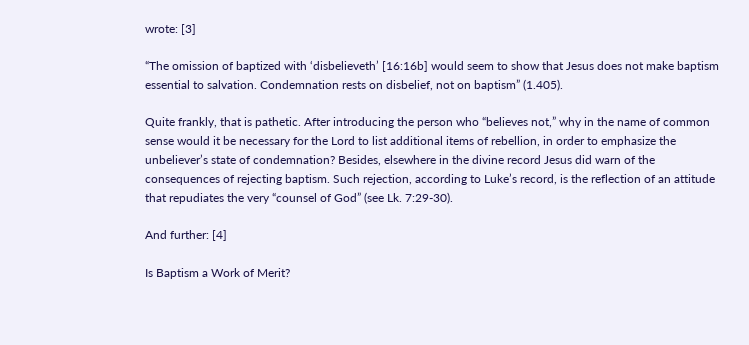wrote: [3]

“The omission of baptized with ‘disbelieveth’ [16:16b] would seem to show that Jesus does not make baptism essential to salvation. Condemnation rests on disbelief, not on baptism” (1.405).

Quite frankly, that is pathetic. After introducing the person who “believes not,” why in the name of common sense would it be necessary for the Lord to list additional items of rebellion, in order to emphasize the unbeliever’s state of condemnation? Besides, elsewhere in the divine record Jesus did warn of the consequences of rejecting baptism. Such rejection, according to Luke’s record, is the reflection of an attitude that repudiates the very “counsel of God” (see Lk. 7:29-30).

And further: [4]

Is Baptism a Work of Merit?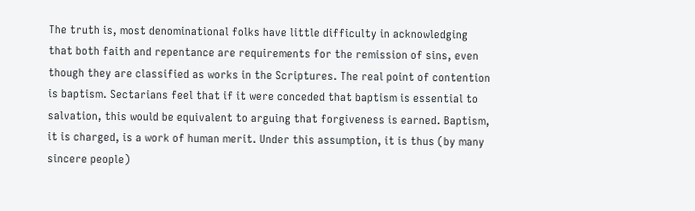The truth is, most denominational folks have little difficulty in acknowledging that both faith and repentance are requirements for the remission of sins, even though they are classified as works in the Scriptures. The real point of contention is baptism. Sectarians feel that if it were conceded that baptism is essential to salvation, this would be equivalent to arguing that forgiveness is earned. Baptism, it is charged, is a work of human merit. Under this assumption, it is thus (by many sincere people)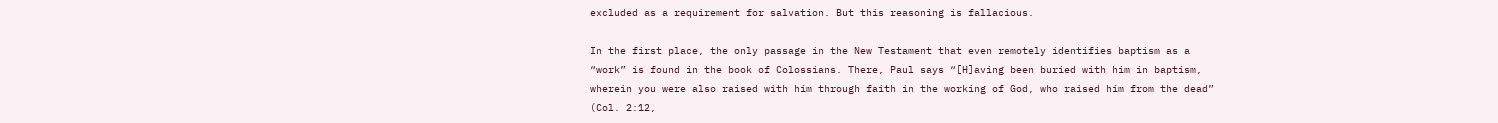excluded as a requirement for salvation. But this reasoning is fallacious.

In the first place, the only passage in the New Testament that even remotely identifies baptism as a “work” is found in the book of Colossians. There, Paul says “[H]aving been buried with him in baptism, wherein you were also raised with him through faith in the working of God, who raised him from the dead” (Col. 2:12,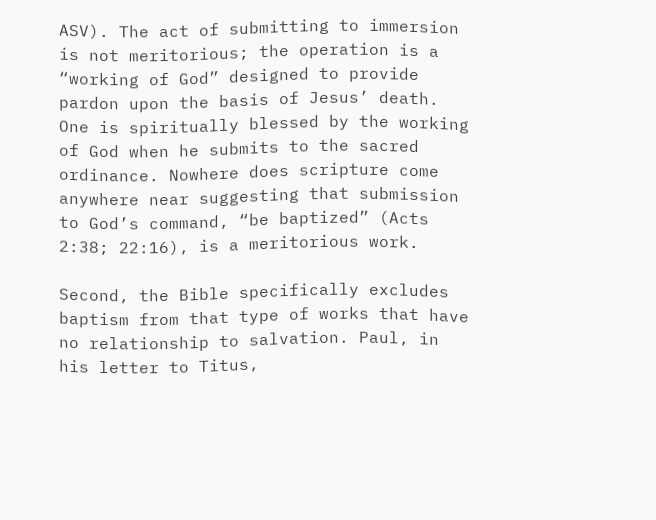ASV). The act of submitting to immersion is not meritorious; the operation is a “working of God” designed to provide pardon upon the basis of Jesus’ death. One is spiritually blessed by the working of God when he submits to the sacred ordinance. Nowhere does scripture come anywhere near suggesting that submission to God’s command, “be baptized” (Acts 2:38; 22:16), is a meritorious work.

Second, the Bible specifically excludes baptism from that type of works that have no relationship to salvation. Paul, in his letter to Titus,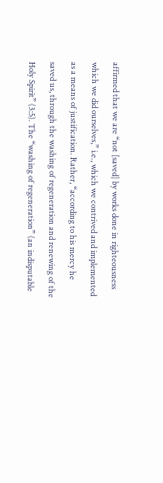affirmed that we are “not [saved] by works done in righteousness which we did ourselves,” i.e., which we contrived and implemented as a means of justification. Rather, “according to his mercy he saved us, through the washing of regeneration and renewing of the Holy Spirit” (3:5). The “washing of regeneration” (an indisputable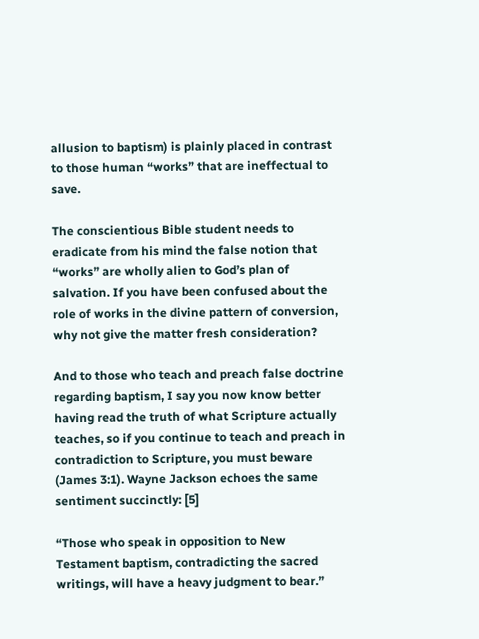allusion to baptism) is plainly placed in contrast to those human “works” that are ineffectual to save.

The conscientious Bible student needs to eradicate from his mind the false notion that “works” are wholly alien to God’s plan of salvation. If you have been confused about the role of works in the divine pattern of conversion, why not give the matter fresh consideration?

And to those who teach and preach false doctrine regarding baptism, I say you now know better having read the truth of what Scripture actually teaches, so if you continue to teach and preach in contradiction to Scripture, you must beware (James 3:1). Wayne Jackson echoes the same sentiment succinctly: [5]

“Those who speak in opposition to New Testament baptism, contradicting the sacred writings, will have a heavy judgment to bear.”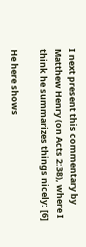I next present this commentary by Matthew Henry (on Acts 2:38), where I think he summarizes things nicely: [6]

He here shows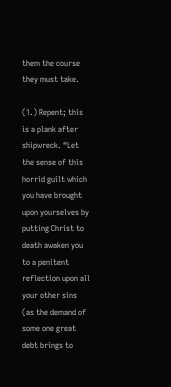them the course they must take.

(1.) Repent; this is a plank after shipwreck. “Let the sense of this horrid guilt which you have brought upon yourselves by putting Christ to death awaken you to a penitent reflection upon all your other sins (as the demand of some one great debt brings to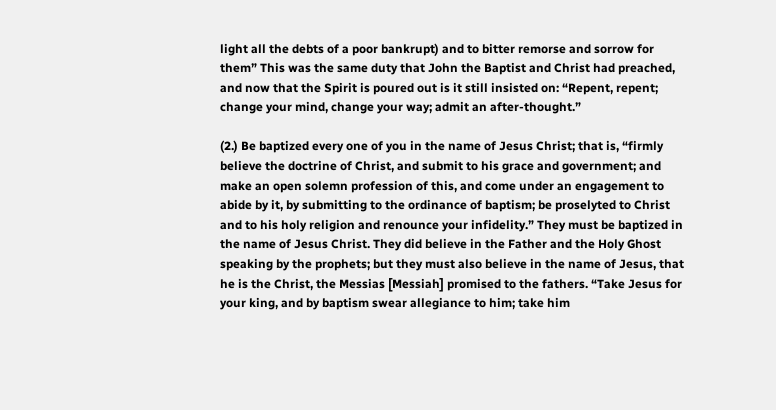light all the debts of a poor bankrupt) and to bitter remorse and sorrow for them” This was the same duty that John the Baptist and Christ had preached, and now that the Spirit is poured out is it still insisted on: “Repent, repent; change your mind, change your way; admit an after-thought.”

(2.) Be baptized every one of you in the name of Jesus Christ; that is, “firmly believe the doctrine of Christ, and submit to his grace and government; and make an open solemn profession of this, and come under an engagement to abide by it, by submitting to the ordinance of baptism; be proselyted to Christ and to his holy religion and renounce your infidelity.” They must be baptized in the name of Jesus Christ. They did believe in the Father and the Holy Ghost speaking by the prophets; but they must also believe in the name of Jesus, that he is the Christ, the Messias [Messiah] promised to the fathers. “Take Jesus for your king, and by baptism swear allegiance to him; take him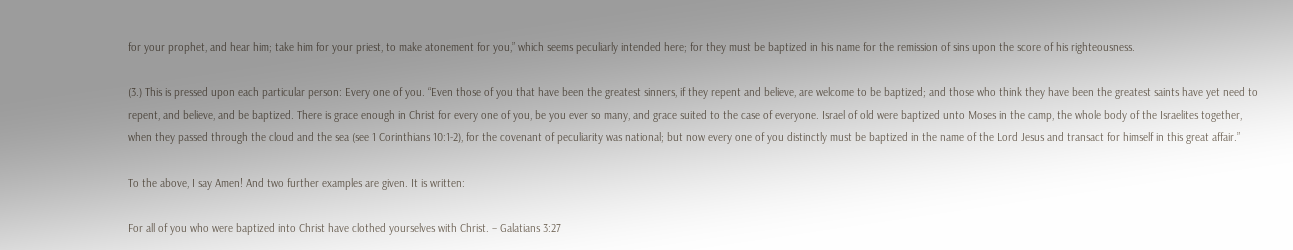for your prophet, and hear him; take him for your priest, to make atonement for you,” which seems peculiarly intended here; for they must be baptized in his name for the remission of sins upon the score of his righteousness.

(3.) This is pressed upon each particular person: Every one of you. “Even those of you that have been the greatest sinners, if they repent and believe, are welcome to be baptized; and those who think they have been the greatest saints have yet need to repent, and believe, and be baptized. There is grace enough in Christ for every one of you, be you ever so many, and grace suited to the case of everyone. Israel of old were baptized unto Moses in the camp, the whole body of the Israelites together, when they passed through the cloud and the sea (see 1 Corinthians 10:1-2), for the covenant of peculiarity was national; but now every one of you distinctly must be baptized in the name of the Lord Jesus and transact for himself in this great affair.”

To the above, I say Amen! And two further examples are given. It is written:

For all of you who were baptized into Christ have clothed yourselves with Christ. – Galatians 3:27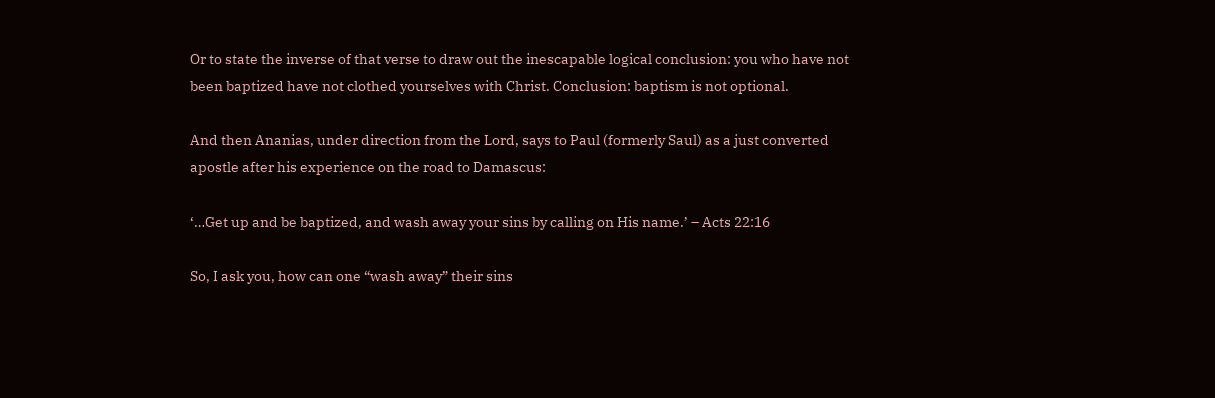Or to state the inverse of that verse to draw out the inescapable logical conclusion: you who have not been baptized have not clothed yourselves with Christ. Conclusion: baptism is not optional.

And then Ananias, under direction from the Lord, says to Paul (formerly Saul) as a just converted apostle after his experience on the road to Damascus:

‘…Get up and be baptized, and wash away your sins by calling on His name.’ – Acts 22:16

So, I ask you, how can one “wash away” their sins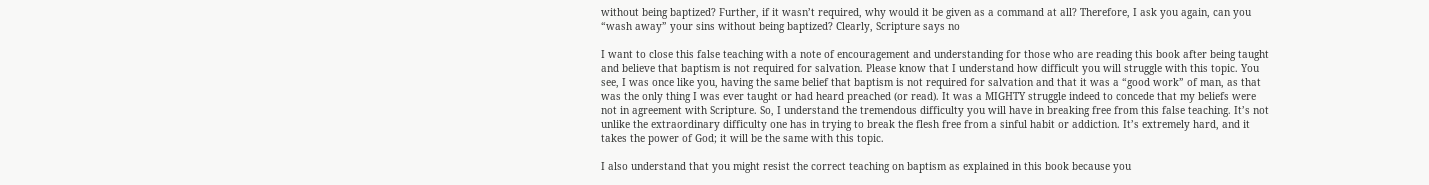without being baptized? Further, if it wasn’t required, why would it be given as a command at all? Therefore, I ask you again, can you “wash away” your sins without being baptized? Clearly, Scripture says no

I want to close this false teaching with a note of encouragement and understanding for those who are reading this book after being taught and believe that baptism is not required for salvation. Please know that I understand how difficult you will struggle with this topic. You see, I was once like you, having the same belief that baptism is not required for salvation and that it was a “good work” of man, as that was the only thing I was ever taught or had heard preached (or read). It was a MIGHTY struggle indeed to concede that my beliefs were not in agreement with Scripture. So, I understand the tremendous difficulty you will have in breaking free from this false teaching. It’s not unlike the extraordinary difficulty one has in trying to break the flesh free from a sinful habit or addiction. It’s extremely hard, and it takes the power of God; it will be the same with this topic.

I also understand that you might resist the correct teaching on baptism as explained in this book because you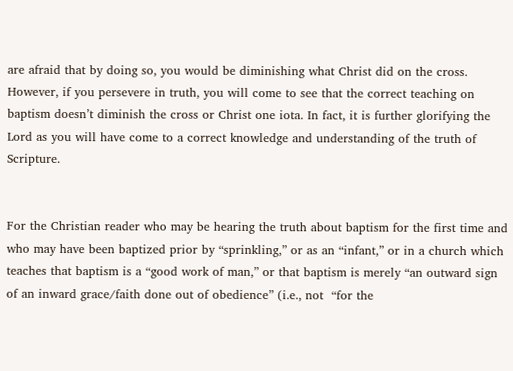are afraid that by doing so, you would be diminishing what Christ did on the cross. However, if you persevere in truth, you will come to see that the correct teaching on baptism doesn’t diminish the cross or Christ one iota. In fact, it is further glorifying the Lord as you will have come to a correct knowledge and understanding of the truth of Scripture.


For the Christian reader who may be hearing the truth about baptism for the first time and who may have been baptized prior by “sprinkling,” or as an “infant,” or in a church which teaches that baptism is a “good work of man,” or that baptism is merely “an outward sign of an inward grace/faith done out of obedience” (i.e., not  “for the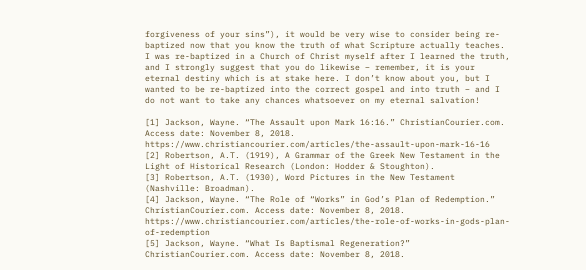forgiveness of your sins”), it would be very wise to consider being re-baptized now that you know the truth of what Scripture actually teaches. I was re-baptized in a Church of Christ myself after I learned the truth, and I strongly suggest that you do likewise – remember, it is your eternal destiny which is at stake here. I don’t know about you, but I wanted to be re-baptized into the correct gospel and into truth – and I do not want to take any chances whatsoever on my eternal salvation!

[1] Jackson, Wayne. “The Assault upon Mark 16:16.” ChristianCourier.com. Access date: November 8, 2018. https://www.christiancourier.com/articles/the-assault-upon-mark-16-16
[2] Robertson, A.T. (1919), A Grammar of the Greek New Testament in the Light of Historical Research (London: Hodder & Stoughton).
[3] Robertson, A.T. (1930), Word Pictures in the New Testament (Nashville: Broadman).
[4] Jackson, Wayne. “The Role of “Works” in God’s Plan of Redemption.” ChristianCourier.com. Access date: November 8, 2018. https://www.christiancourier.com/articles/the-role-of-works-in-gods-plan-of-redemption
[5] Jackson, Wayne. “What Is Baptismal Regeneration?” ChristianCourier.com. Access date: November 8, 2018.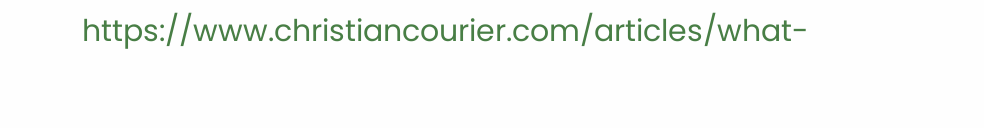https://www.christiancourier.com/articles/what-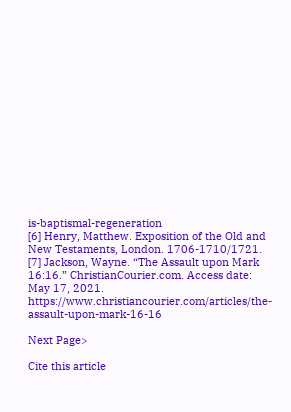is-baptismal-regeneration
[6] Henry, Matthew. Exposition of the Old and New Testaments, London. 1706-1710/1721.
[7] Jackson, Wayne. “The Assault upon Mark 16:16.” ChristianCourier.com. Access date: May 17, 2021. https://www.christiancourier.com/articles/the-assault-upon-mark-16-16

Next Page>

Cite this article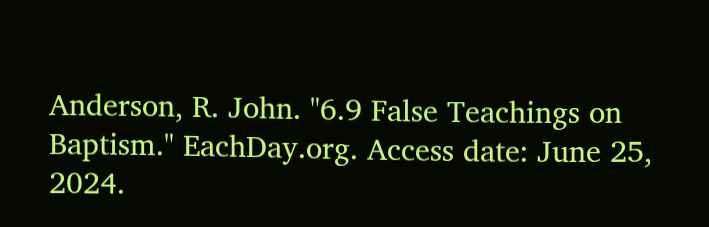Anderson, R. John. "6.9 False Teachings on Baptism." EachDay.org. Access date: June 25, 2024.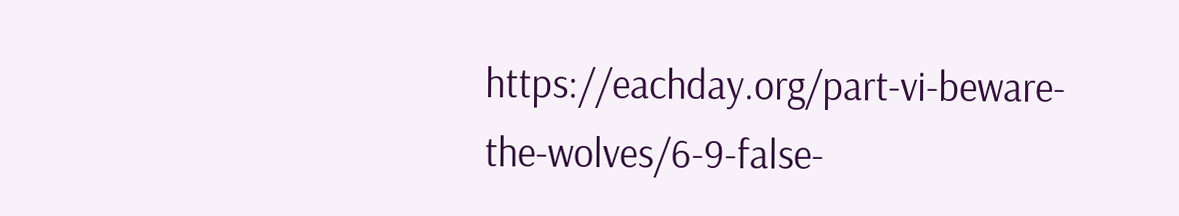https://eachday.org/part-vi-beware-the-wolves/6-9-false-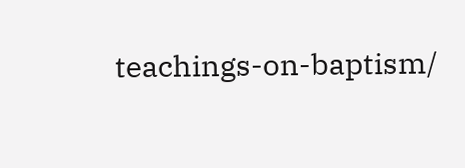teachings-on-baptism/